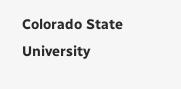Colorado State University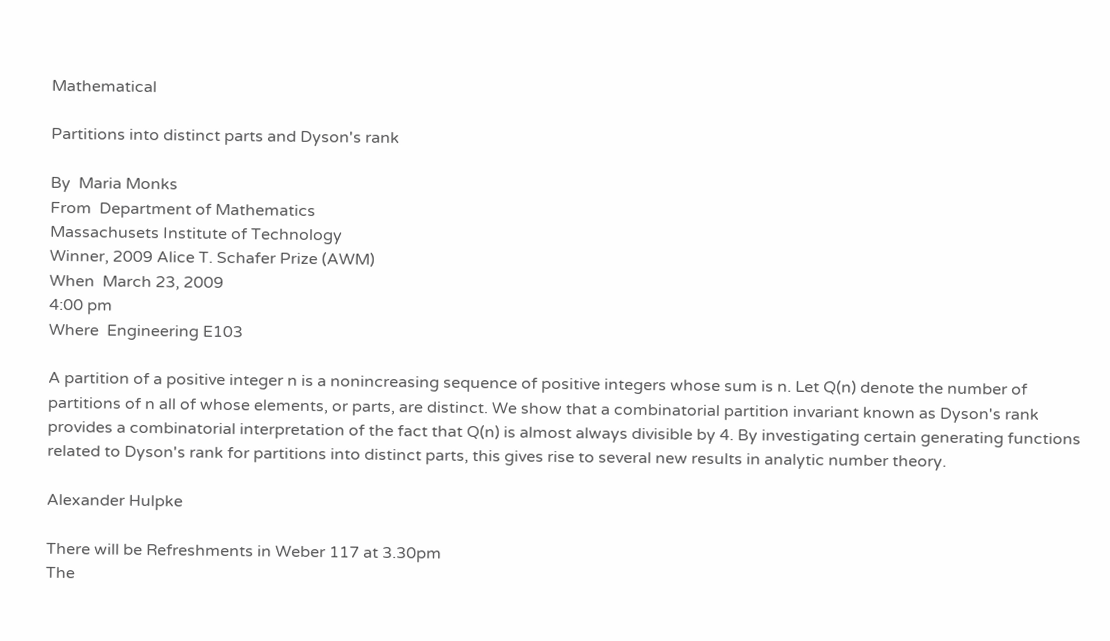Mathematical

Partitions into distinct parts and Dyson's rank

By  Maria Monks
From  Department of Mathematics
Massachusets Institute of Technology
Winner, 2009 Alice T. Schafer Prize (AWM)
When  March 23, 2009
4:00 pm
Where  Engineering E103

A partition of a positive integer n is a nonincreasing sequence of positive integers whose sum is n. Let Q(n) denote the number of partitions of n all of whose elements, or parts, are distinct. We show that a combinatorial partition invariant known as Dyson's rank provides a combinatorial interpretation of the fact that Q(n) is almost always divisible by 4. By investigating certain generating functions related to Dyson's rank for partitions into distinct parts, this gives rise to several new results in analytic number theory.

Alexander Hulpke

There will be Refreshments in Weber 117 at 3.30pm
The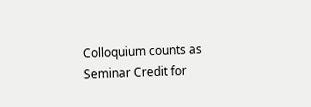Colloquium counts as Seminar Credit for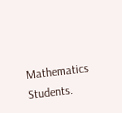Mathematics Students.